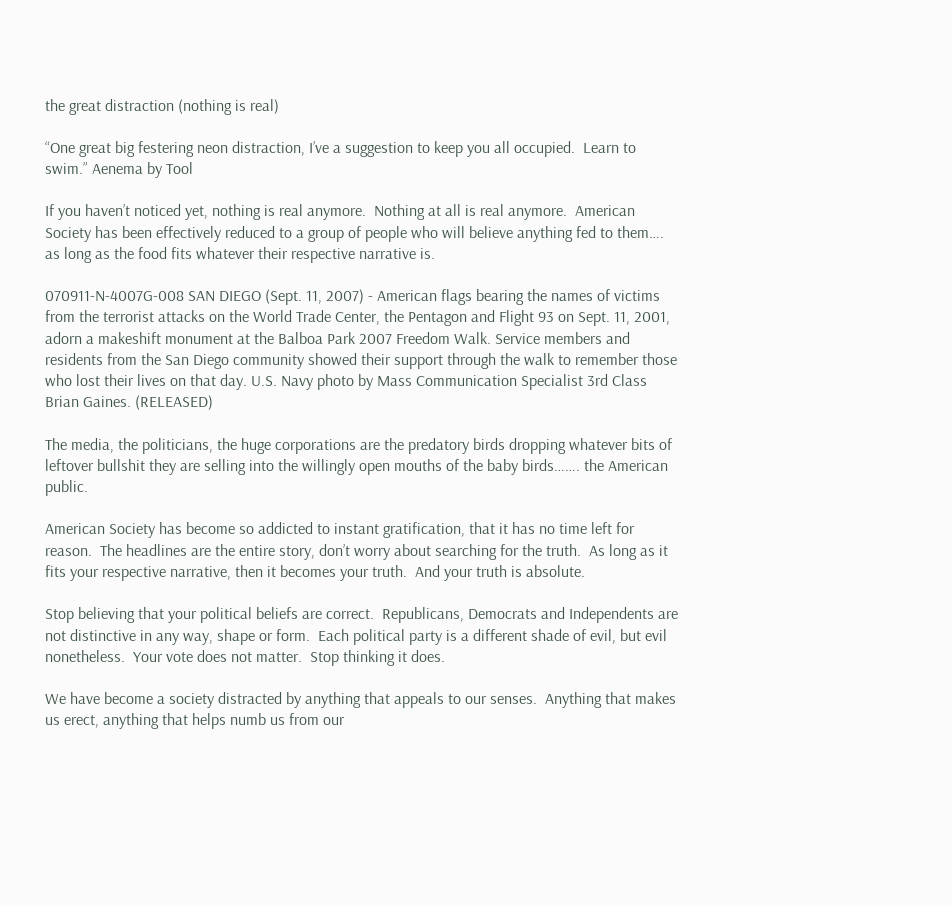the great distraction (nothing is real)

“One great big festering neon distraction, I’ve a suggestion to keep you all occupied.  Learn to swim.” Aenema by Tool

If you haven’t noticed yet, nothing is real anymore.  Nothing at all is real anymore.  American Society has been effectively reduced to a group of people who will believe anything fed to them…. as long as the food fits whatever their respective narrative is.

070911-N-4007G-008 SAN DIEGO (Sept. 11, 2007) - American flags bearing the names of victims from the terrorist attacks on the World Trade Center, the Pentagon and Flight 93 on Sept. 11, 2001, adorn a makeshift monument at the Balboa Park 2007 Freedom Walk. Service members and residents from the San Diego community showed their support through the walk to remember those who lost their lives on that day. U.S. Navy photo by Mass Communication Specialist 3rd Class Brian Gaines. (RELEASED)

The media, the politicians, the huge corporations are the predatory birds dropping whatever bits of leftover bullshit they are selling into the willingly open mouths of the baby birds……. the American public.

American Society has become so addicted to instant gratification, that it has no time left for reason.  The headlines are the entire story, don’t worry about searching for the truth.  As long as it fits your respective narrative, then it becomes your truth.  And your truth is absolute.

Stop believing that your political beliefs are correct.  Republicans, Democrats and Independents are not distinctive in any way, shape or form.  Each political party is a different shade of evil, but evil nonetheless.  Your vote does not matter.  Stop thinking it does.

We have become a society distracted by anything that appeals to our senses.  Anything that makes us erect, anything that helps numb us from our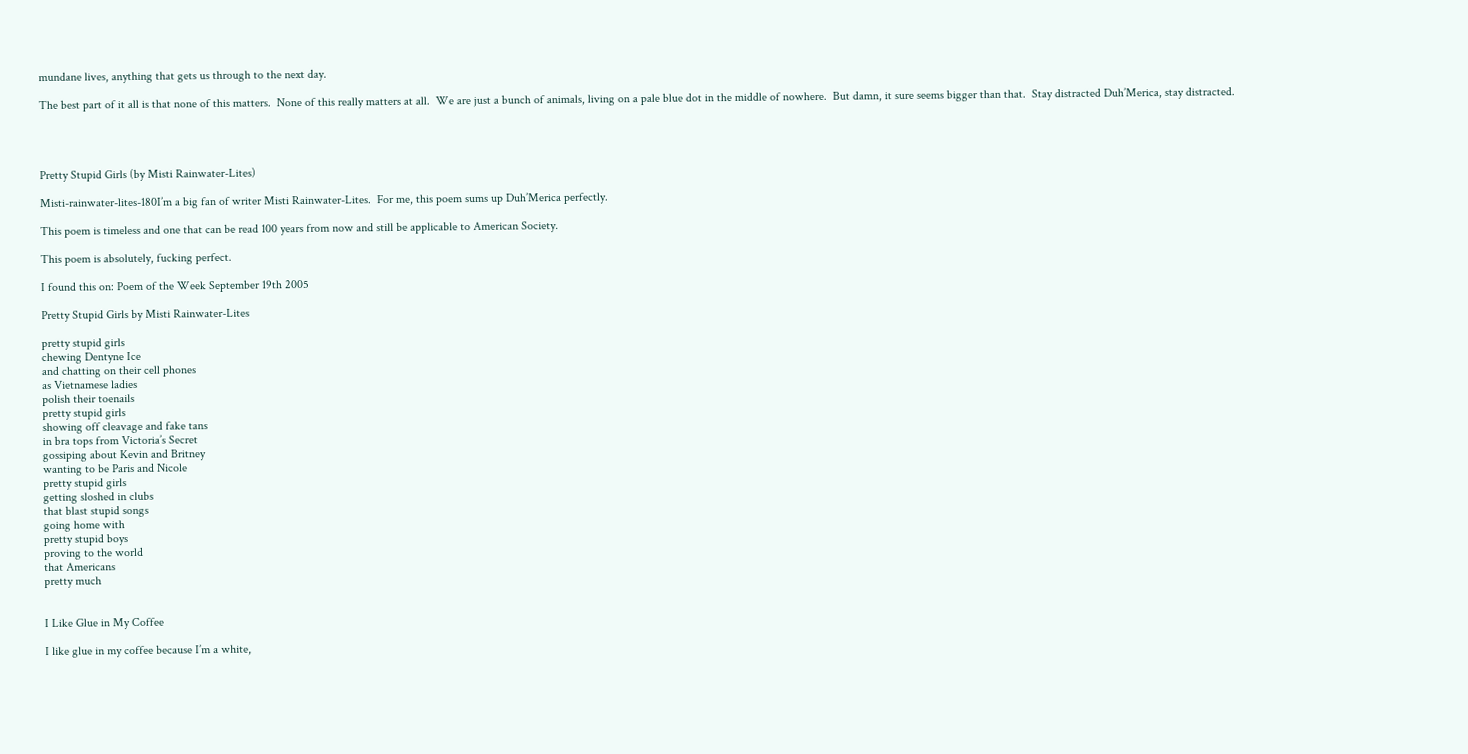mundane lives, anything that gets us through to the next day.

The best part of it all is that none of this matters.  None of this really matters at all.  We are just a bunch of animals, living on a pale blue dot in the middle of nowhere.  But damn, it sure seems bigger than that.  Stay distracted Duh’Merica, stay distracted.




Pretty Stupid Girls (by Misti Rainwater-Lites)

Misti-rainwater-lites-180I’m a big fan of writer Misti Rainwater-Lites.  For me, this poem sums up Duh’Merica perfectly.

This poem is timeless and one that can be read 100 years from now and still be applicable to American Society.

This poem is absolutely, fucking perfect.

I found this on: Poem of the Week September 19th 2005

Pretty Stupid Girls by Misti Rainwater-Lites

pretty stupid girls
chewing Dentyne Ice
and chatting on their cell phones
as Vietnamese ladies
polish their toenails
pretty stupid girls
showing off cleavage and fake tans
in bra tops from Victoria’s Secret
gossiping about Kevin and Britney
wanting to be Paris and Nicole
pretty stupid girls
getting sloshed in clubs
that blast stupid songs
going home with
pretty stupid boys
proving to the world
that Americans
pretty much


I Like Glue in My Coffee

I like glue in my coffee because I’m a white,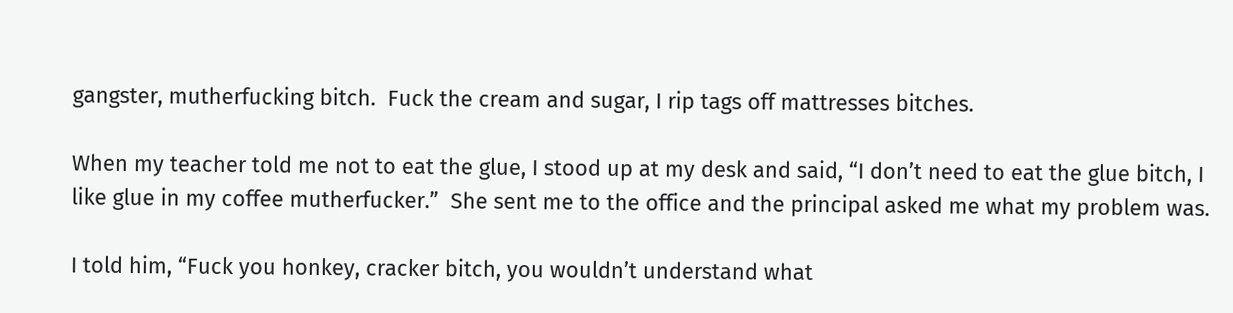gangster, mutherfucking bitch.  Fuck the cream and sugar, I rip tags off mattresses bitches.

When my teacher told me not to eat the glue, I stood up at my desk and said, “I don’t need to eat the glue bitch, I like glue in my coffee mutherfucker.”  She sent me to the office and the principal asked me what my problem was.

I told him, “Fuck you honkey, cracker bitch, you wouldn’t understand what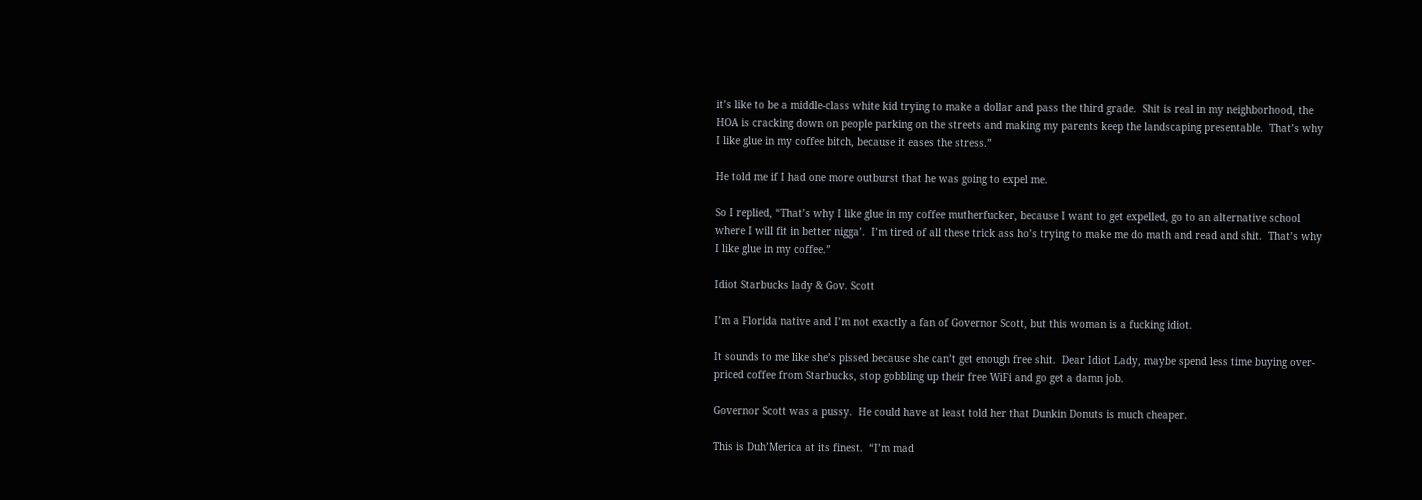it’s like to be a middle-class white kid trying to make a dollar and pass the third grade.  Shit is real in my neighborhood, the HOA is cracking down on people parking on the streets and making my parents keep the landscaping presentable.  That’s why I like glue in my coffee bitch, because it eases the stress.”

He told me if I had one more outburst that he was going to expel me.

So I replied, “That’s why I like glue in my coffee mutherfucker, because I want to get expelled, go to an alternative school where I will fit in better nigga’.  I’m tired of all these trick ass ho’s trying to make me do math and read and shit.  That’s why I like glue in my coffee.”

Idiot Starbucks lady & Gov. Scott

I’m a Florida native and I’m not exactly a fan of Governor Scott, but this woman is a fucking idiot.

It sounds to me like she’s pissed because she can’t get enough free shit.  Dear Idiot Lady, maybe spend less time buying over-priced coffee from Starbucks, stop gobbling up their free WiFi and go get a damn job.

Governor Scott was a pussy.  He could have at least told her that Dunkin Donuts is much cheaper.

This is Duh’Merica at its finest.  “I’m mad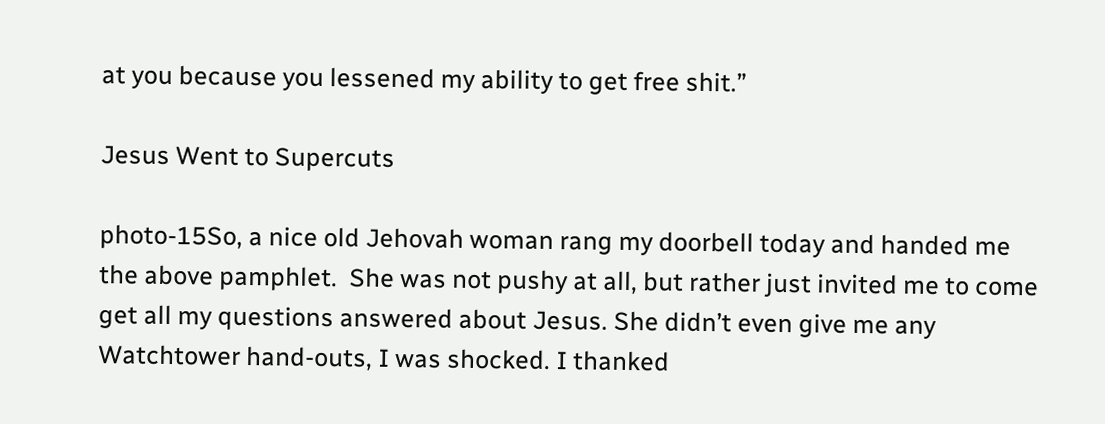at you because you lessened my ability to get free shit.”

Jesus Went to Supercuts

photo-15So, a nice old Jehovah woman rang my doorbell today and handed me the above pamphlet.  She was not pushy at all, but rather just invited me to come get all my questions answered about Jesus. She didn’t even give me any Watchtower hand-outs, I was shocked. I thanked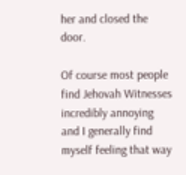her and closed the door.

Of course most people find Jehovah Witnesses incredibly annoying and I generally find myself feeling that way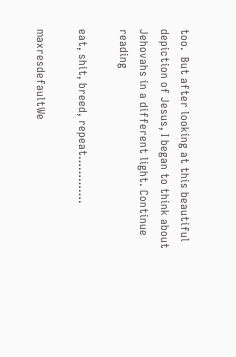too.  But after looking at this beautiful depiction of Jesus, I began to think about Jehovahs in a different light. Continue reading

eat, shit, breed, repeat………….

maxresdefaultWe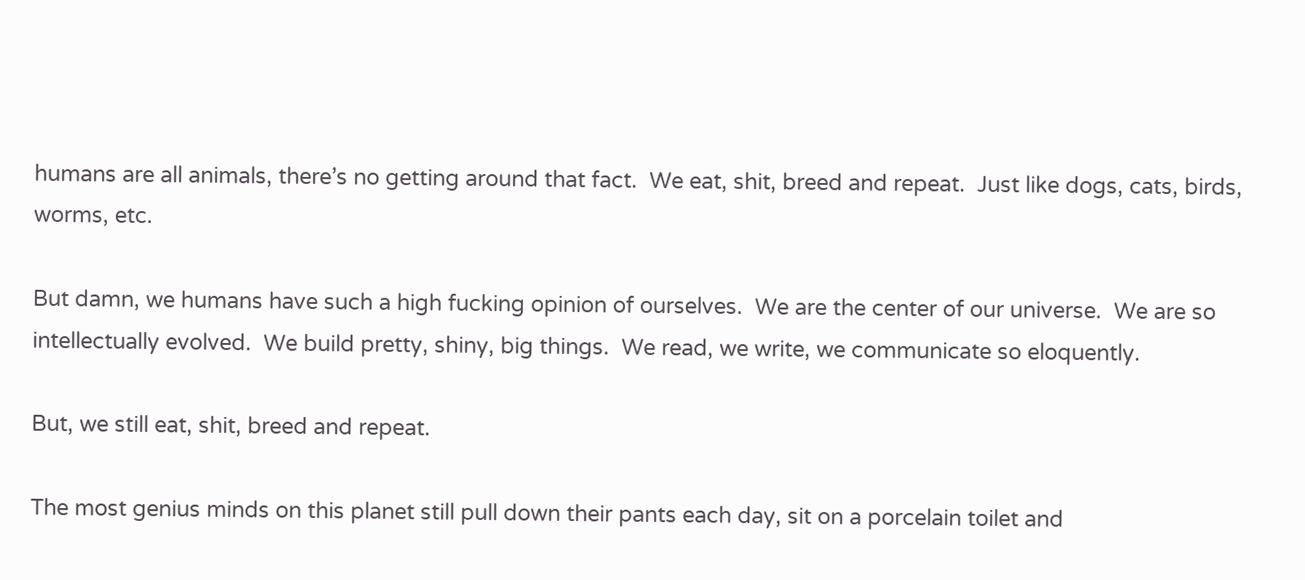humans are all animals, there’s no getting around that fact.  We eat, shit, breed and repeat.  Just like dogs, cats, birds, worms, etc.

But damn, we humans have such a high fucking opinion of ourselves.  We are the center of our universe.  We are so intellectually evolved.  We build pretty, shiny, big things.  We read, we write, we communicate so eloquently.

But, we still eat, shit, breed and repeat.

The most genius minds on this planet still pull down their pants each day, sit on a porcelain toilet and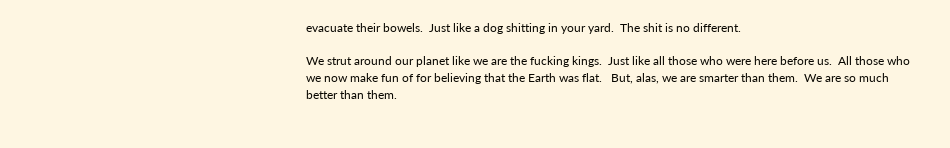evacuate their bowels.  Just like a dog shitting in your yard.  The shit is no different.

We strut around our planet like we are the fucking kings.  Just like all those who were here before us.  All those who we now make fun of for believing that the Earth was flat.   But, alas, we are smarter than them.  We are so much better than them.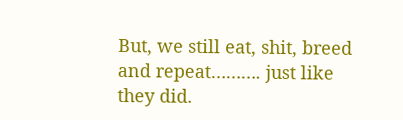But, we still eat, shit, breed and repeat………. just like they did.